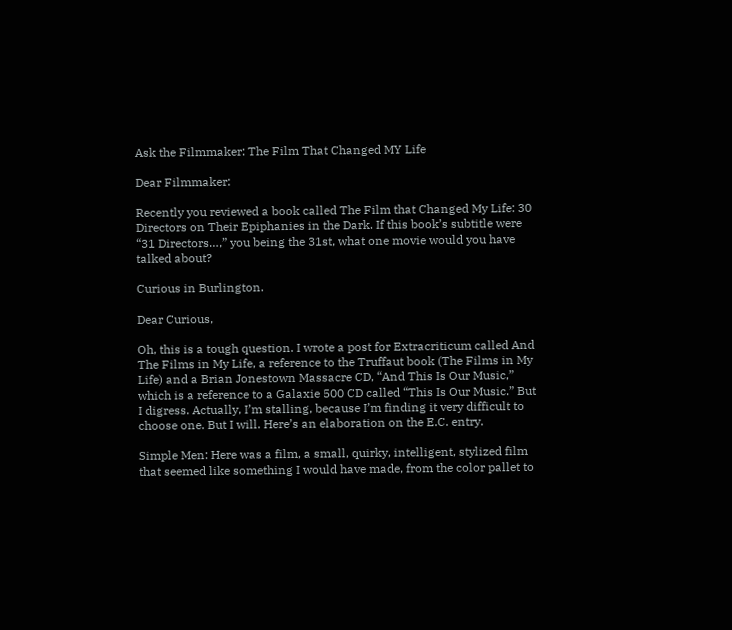Ask the Filmmaker: The Film That Changed MY Life

Dear Filmmaker:

Recently you reviewed a book called The Film that Changed My Life: 30 Directors on Their Epiphanies in the Dark. If this book’s subtitle were “31 Directors…,” you being the 31st, what one movie would you have talked about?

Curious in Burlington.

Dear Curious,

Oh, this is a tough question. I wrote a post for Extracriticum called And The Films in My Life, a reference to the Truffaut book (The Films in My Life) and a Brian Jonestown Massacre CD, “And This Is Our Music,” which is a reference to a Galaxie 500 CD called “This Is Our Music.” But I digress. Actually, I’m stalling, because I’m finding it very difficult to choose one. But I will. Here’s an elaboration on the E.C. entry.

Simple Men: Here was a film, a small, quirky, intelligent, stylized film that seemed like something I would have made, from the color pallet to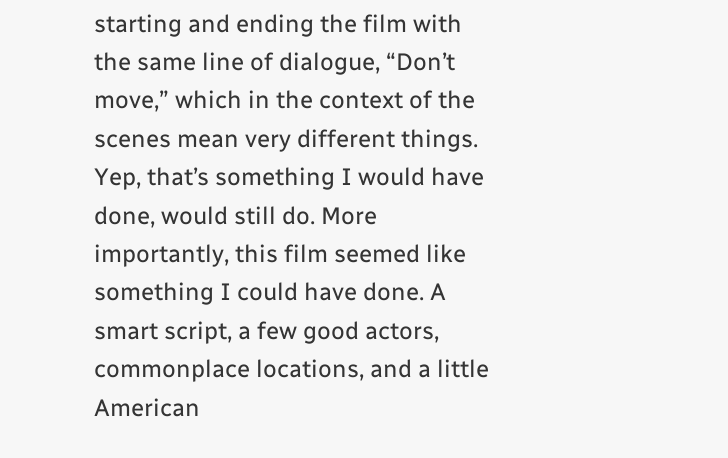starting and ending the film with the same line of dialogue, “Don’t move,” which in the context of the scenes mean very different things. Yep, that’s something I would have done, would still do. More importantly, this film seemed like something I could have done. A smart script, a few good actors, commonplace locations, and a little American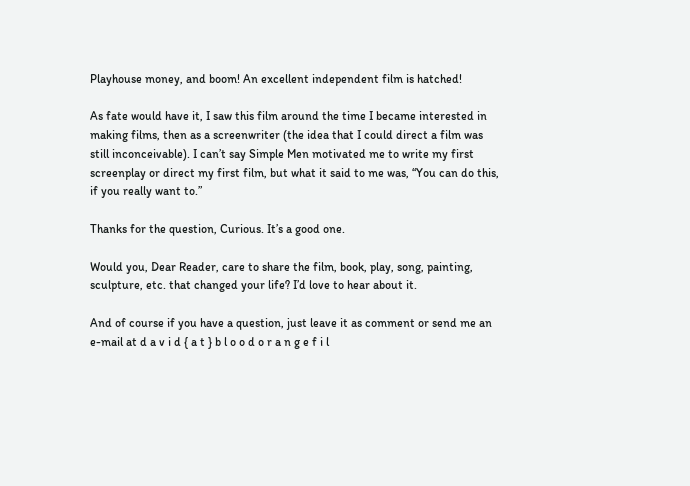Playhouse money, and boom! An excellent independent film is hatched!

As fate would have it, I saw this film around the time I became interested in making films, then as a screenwriter (the idea that I could direct a film was still inconceivable). I can’t say Simple Men motivated me to write my first screenplay or direct my first film, but what it said to me was, “You can do this, if you really want to.”

Thanks for the question, Curious. It’s a good one.

Would you, Dear Reader, care to share the film, book, play, song, painting, sculpture, etc. that changed your life? I’d love to hear about it.

And of course if you have a question, just leave it as comment or send me an e-mail at d a v i d { a t } b l o o d o r a n g e f i l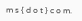m s { d o t } c o m.